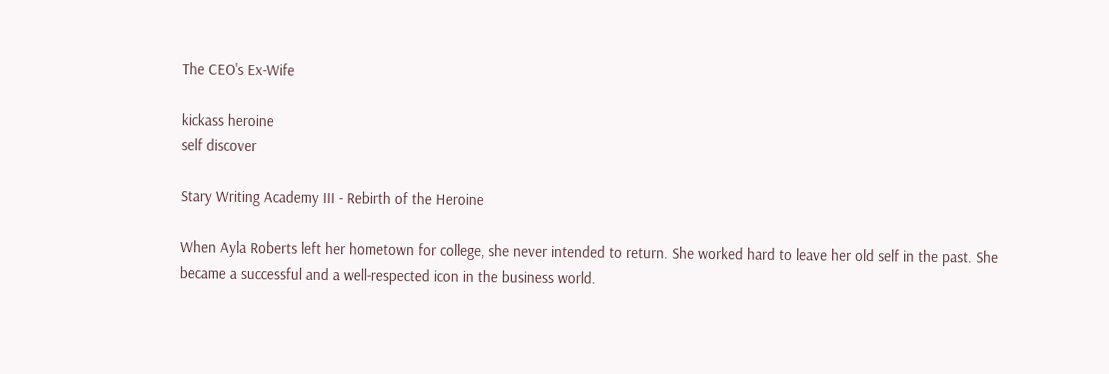The CEO's Ex-Wife

kickass heroine
self discover

Stary Writing Academy III - Rebirth of the Heroine

When Ayla Roberts left her hometown for college, she never intended to return. She worked hard to leave her old self in the past. She became a successful and a well-respected icon in the business world.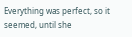Everything was perfect, so it seemed, until she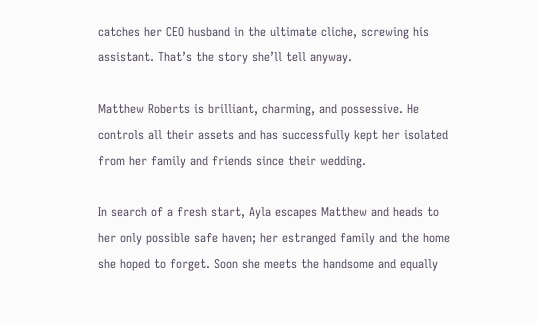catches her CEO husband in the ultimate cliche, screwing his assistant. That’s the story she’ll tell anyway.

Matthew Roberts is brilliant, charming, and possessive. He controls all their assets and has successfully kept her isolated from her family and friends since their wedding.

In search of a fresh start, Ayla escapes Matthew and heads to her only possible safe haven; her estranged family and the home she hoped to forget. Soon she meets the handsome and equally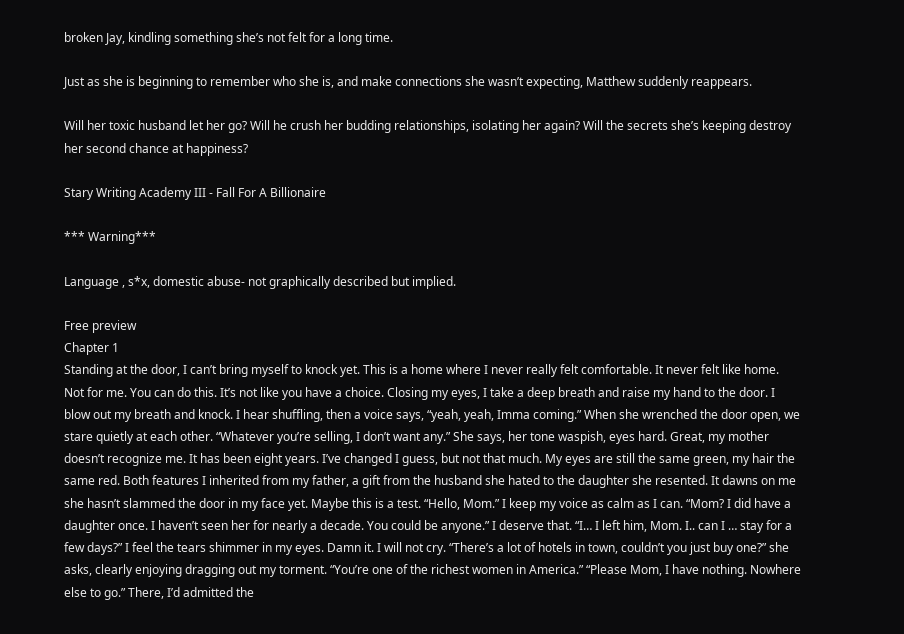broken Jay, kindling something she’s not felt for a long time.

Just as she is beginning to remember who she is, and make connections she wasn’t expecting, Matthew suddenly reappears.

Will her toxic husband let her go? Will he crush her budding relationships, isolating her again? Will the secrets she’s keeping destroy her second chance at happiness?

Stary Writing Academy III - Fall For A Billionaire

*** Warning***

Language , s*x, domestic abuse- not graphically described but implied.

Free preview
Chapter 1
Standing at the door, I can’t bring myself to knock yet. This is a home where I never really felt comfortable. It never felt like home. Not for me. You can do this. It’s not like you have a choice. Closing my eyes, I take a deep breath and raise my hand to the door. I blow out my breath and knock. I hear shuffling, then a voice says, “yeah, yeah, Imma coming.” When she wrenched the door open, we stare quietly at each other. “Whatever you’re selling, I don’t want any.” She says, her tone waspish, eyes hard. Great, my mother doesn’t recognize me. It has been eight years. I’ve changed I guess, but not that much. My eyes are still the same green, my hair the same red. Both features I inherited from my father, a gift from the husband she hated to the daughter she resented. It dawns on me she hasn’t slammed the door in my face yet. Maybe this is a test. “Hello, Mom.” I keep my voice as calm as I can. “Mom? I did have a daughter once. I haven’t seen her for nearly a decade. You could be anyone.” I deserve that. “I… I left him, Mom. I.. can I … stay for a few days?” I feel the tears shimmer in my eyes. Damn it. I will not cry. “There’s a lot of hotels in town, couldn’t you just buy one?” she asks, clearly enjoying dragging out my torment. “You’re one of the richest women in America.” “Please Mom, I have nothing. Nowhere else to go.” There, I’d admitted the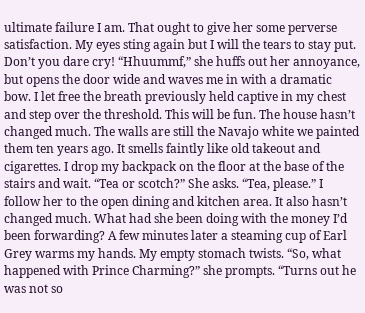ultimate failure I am. That ought to give her some perverse satisfaction. My eyes sting again but I will the tears to stay put. Don’t you dare cry! “Hhuummf,” she huffs out her annoyance, but opens the door wide and waves me in with a dramatic bow. I let free the breath previously held captive in my chest and step over the threshold. This will be fun. The house hasn’t changed much. The walls are still the Navajo white we painted them ten years ago. It smells faintly like old takeout and cigarettes. I drop my backpack on the floor at the base of the stairs and wait. “Tea or scotch?” She asks. “Tea, please.” I follow her to the open dining and kitchen area. It also hasn’t changed much. What had she been doing with the money I’d been forwarding? A few minutes later a steaming cup of Earl Grey warms my hands. My empty stomach twists. “So, what happened with Prince Charming?” she prompts. “Turns out he was not so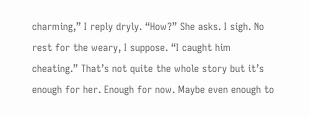charming,” I reply dryly. “How?” She asks. I sigh. No rest for the weary, I suppose. “I caught him cheating.” That’s not quite the whole story but it’s enough for her. Enough for now. Maybe even enough to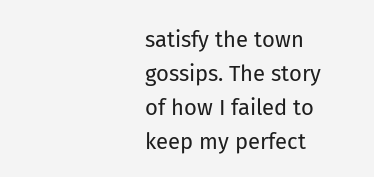satisfy the town gossips. The story of how I failed to keep my perfect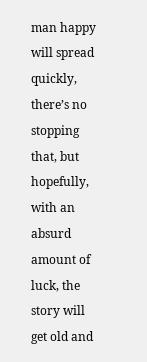man happy will spread quickly, there’s no stopping that, but hopefully, with an absurd amount of luck, the story will get old and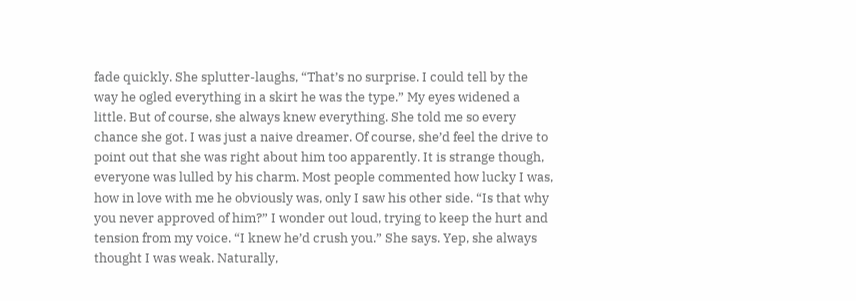fade quickly. She splutter-laughs, “That’s no surprise. I could tell by the way he ogled everything in a skirt he was the type.” My eyes widened a little. But of course, she always knew everything. She told me so every chance she got. I was just a naive dreamer. Of course, she’d feel the drive to point out that she was right about him too apparently. It is strange though, everyone was lulled by his charm. Most people commented how lucky I was, how in love with me he obviously was, only I saw his other side. “Is that why you never approved of him?” I wonder out loud, trying to keep the hurt and tension from my voice. “I knew he’d crush you.” She says. Yep, she always thought I was weak. Naturally,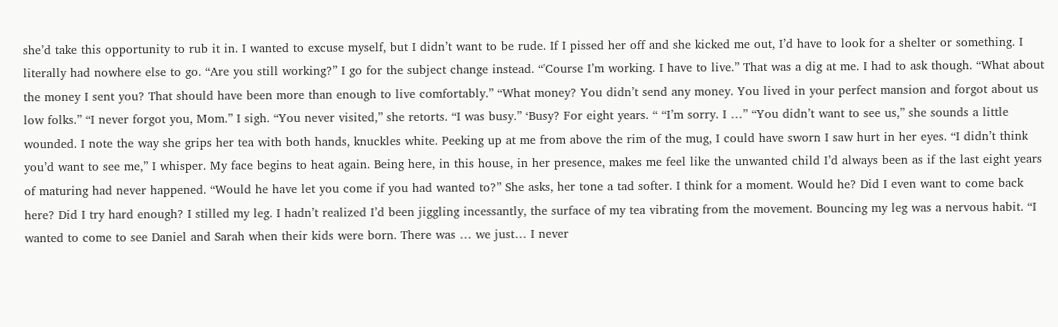she’d take this opportunity to rub it in. I wanted to excuse myself, but I didn’t want to be rude. If I pissed her off and she kicked me out, I’d have to look for a shelter or something. I literally had nowhere else to go. “Are you still working?” I go for the subject change instead. “'Course I’m working. I have to live.” That was a dig at me. I had to ask though. “What about the money I sent you? That should have been more than enough to live comfortably.” “What money? You didn’t send any money. You lived in your perfect mansion and forgot about us low folks.” “I never forgot you, Mom.” I sigh. “You never visited,” she retorts. “I was busy.” ‘Busy? For eight years. “ “I’m sorry. I …” “You didn’t want to see us,” she sounds a little wounded. I note the way she grips her tea with both hands, knuckles white. Peeking up at me from above the rim of the mug, I could have sworn I saw hurt in her eyes. “I didn’t think you’d want to see me,” I whisper. My face begins to heat again. Being here, in this house, in her presence, makes me feel like the unwanted child I’d always been as if the last eight years of maturing had never happened. “Would he have let you come if you had wanted to?” She asks, her tone a tad softer. I think for a moment. Would he? Did I even want to come back here? Did I try hard enough? I stilled my leg. I hadn’t realized I’d been jiggling incessantly, the surface of my tea vibrating from the movement. Bouncing my leg was a nervous habit. “I wanted to come to see Daniel and Sarah when their kids were born. There was … we just… I never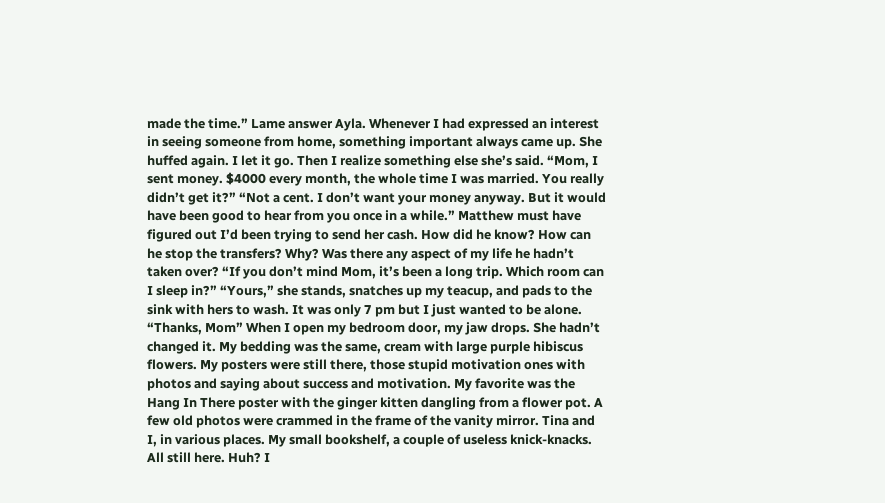made the time.” Lame answer Ayla. Whenever I had expressed an interest in seeing someone from home, something important always came up. She huffed again. I let it go. Then I realize something else she’s said. “Mom, I sent money. $4000 every month, the whole time I was married. You really didn’t get it?” “Not a cent. I don’t want your money anyway. But it would have been good to hear from you once in a while.” Matthew must have figured out I’d been trying to send her cash. How did he know? How can he stop the transfers? Why? Was there any aspect of my life he hadn’t taken over? “If you don’t mind Mom, it’s been a long trip. Which room can I sleep in?” “Yours,” she stands, snatches up my teacup, and pads to the sink with hers to wash. It was only 7 pm but I just wanted to be alone. “Thanks, Mom” When I open my bedroom door, my jaw drops. She hadn’t changed it. My bedding was the same, cream with large purple hibiscus flowers. My posters were still there, those stupid motivation ones with photos and saying about success and motivation. My favorite was the Hang In There poster with the ginger kitten dangling from a flower pot. A few old photos were crammed in the frame of the vanity mirror. Tina and I, in various places. My small bookshelf, a couple of useless knick-knacks. All still here. Huh? I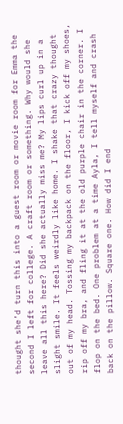thought she’d turn this into a guest room or movie room for Emma the second I left for college. A craft room or something. Why would she leave all this here? Did she actually miss me? My lips curl up in a slight smile. It feels weirdly like home. I shake that crazy thought out of my head. Tossing my backpack on the floor, I kick off my shoes, rip off my bra, and fling it at the old purple chair in the corner. I flop on the bed. One problem at a time Ayla, I tell myself and crash back on the pillow. Square one. How did I end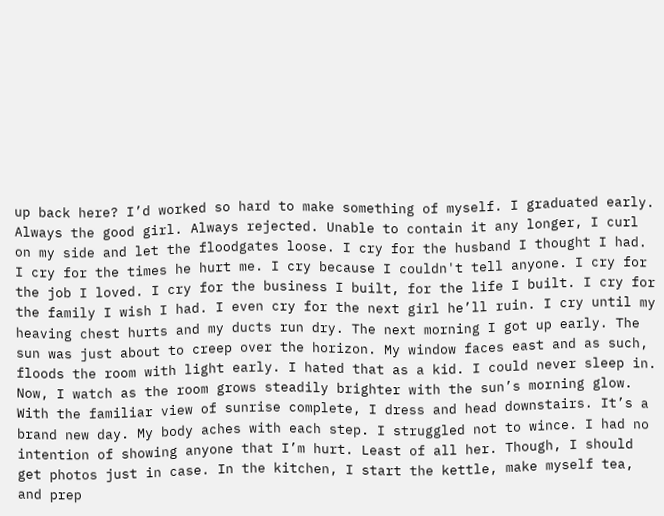up back here? I’d worked so hard to make something of myself. I graduated early. Always the good girl. Always rejected. Unable to contain it any longer, I curl on my side and let the floodgates loose. I cry for the husband I thought I had. I cry for the times he hurt me. I cry because I couldn't tell anyone. I cry for the job I loved. I cry for the business I built, for the life I built. I cry for the family I wish I had. I even cry for the next girl he’ll ruin. I cry until my heaving chest hurts and my ducts run dry. The next morning I got up early. The sun was just about to creep over the horizon. My window faces east and as such, floods the room with light early. I hated that as a kid. I could never sleep in. Now, I watch as the room grows steadily brighter with the sun’s morning glow. With the familiar view of sunrise complete, I dress and head downstairs. It’s a brand new day. My body aches with each step. I struggled not to wince. I had no intention of showing anyone that I’m hurt. Least of all her. Though, I should get photos just in case. In the kitchen, I start the kettle, make myself tea, and prep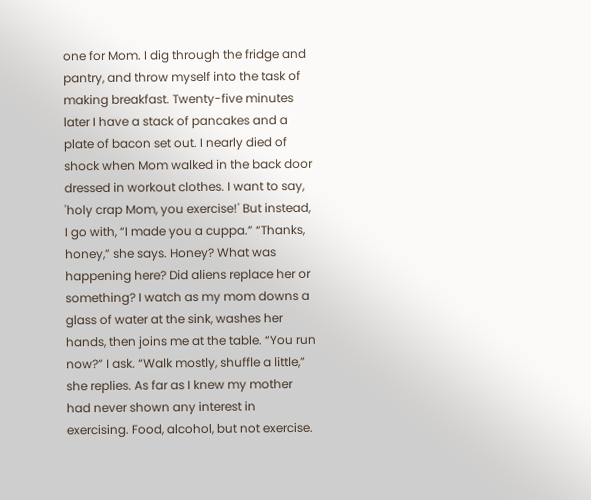one for Mom. I dig through the fridge and pantry, and throw myself into the task of making breakfast. Twenty-five minutes later I have a stack of pancakes and a plate of bacon set out. I nearly died of shock when Mom walked in the back door dressed in workout clothes. I want to say, 'holy crap Mom, you exercise!' But instead, I go with, “I made you a cuppa.” “Thanks, honey,” she says. Honey? What was happening here? Did aliens replace her or something? I watch as my mom downs a glass of water at the sink, washes her hands, then joins me at the table. “You run now?” I ask. “Walk mostly, shuffle a little,” she replies. As far as I knew my mother had never shown any interest in exercising. Food, alcohol, but not exercise.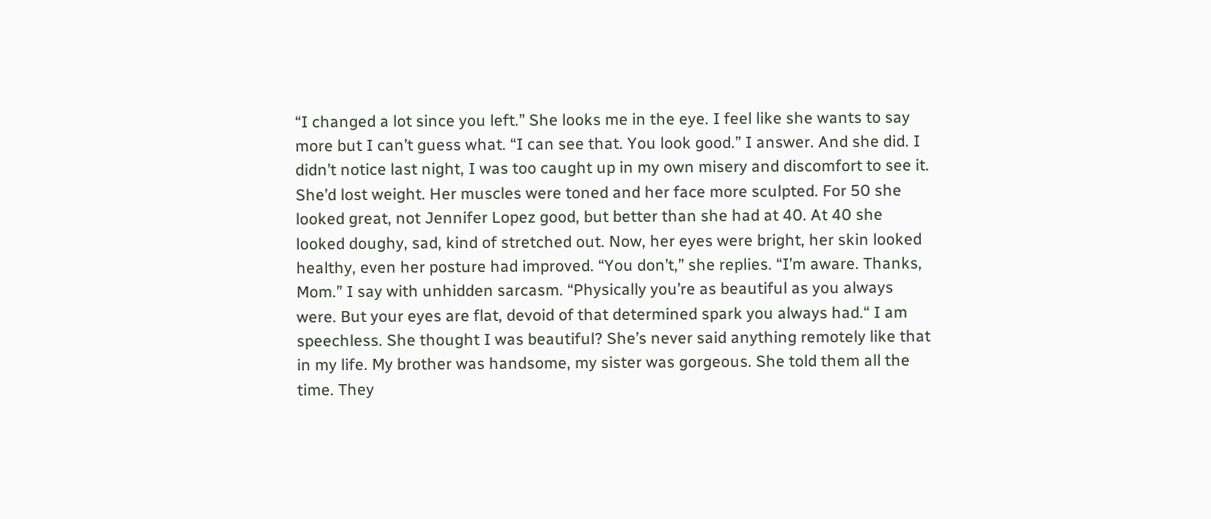“I changed a lot since you left.” She looks me in the eye. I feel like she wants to say more but I can’t guess what. “I can see that. You look good.” I answer. And she did. I didn’t notice last night, I was too caught up in my own misery and discomfort to see it. She’d lost weight. Her muscles were toned and her face more sculpted. For 50 she looked great, not Jennifer Lopez good, but better than she had at 40. At 40 she looked doughy, sad, kind of stretched out. Now, her eyes were bright, her skin looked healthy, even her posture had improved. “You don’t,” she replies. “I’m aware. Thanks, Mom.” I say with unhidden sarcasm. “Physically you’re as beautiful as you always were. But your eyes are flat, devoid of that determined spark you always had.“ I am speechless. She thought I was beautiful? She’s never said anything remotely like that in my life. My brother was handsome, my sister was gorgeous. She told them all the time. They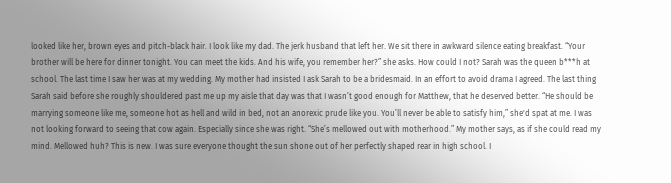looked like her, brown eyes and pitch-black hair. I look like my dad. The jerk husband that left her. We sit there in awkward silence eating breakfast. “Your brother will be here for dinner tonight. You can meet the kids. And his wife, you remember her?” she asks. How could I not? Sarah was the queen b***h at school. The last time I saw her was at my wedding. My mother had insisted I ask Sarah to be a bridesmaid. In an effort to avoid drama I agreed. The last thing Sarah said before she roughly shouldered past me up my aisle that day was that I wasn’t good enough for Matthew, that he deserved better. “He should be marrying someone like me, someone hot as hell and wild in bed, not an anorexic prude like you. You’ll never be able to satisfy him,” she'd spat at me. I was not looking forward to seeing that cow again. Especially since she was right. “She’s mellowed out with motherhood.” My mother says, as if she could read my mind. Mellowed huh? This is new. I was sure everyone thought the sun shone out of her perfectly shaped rear in high school. I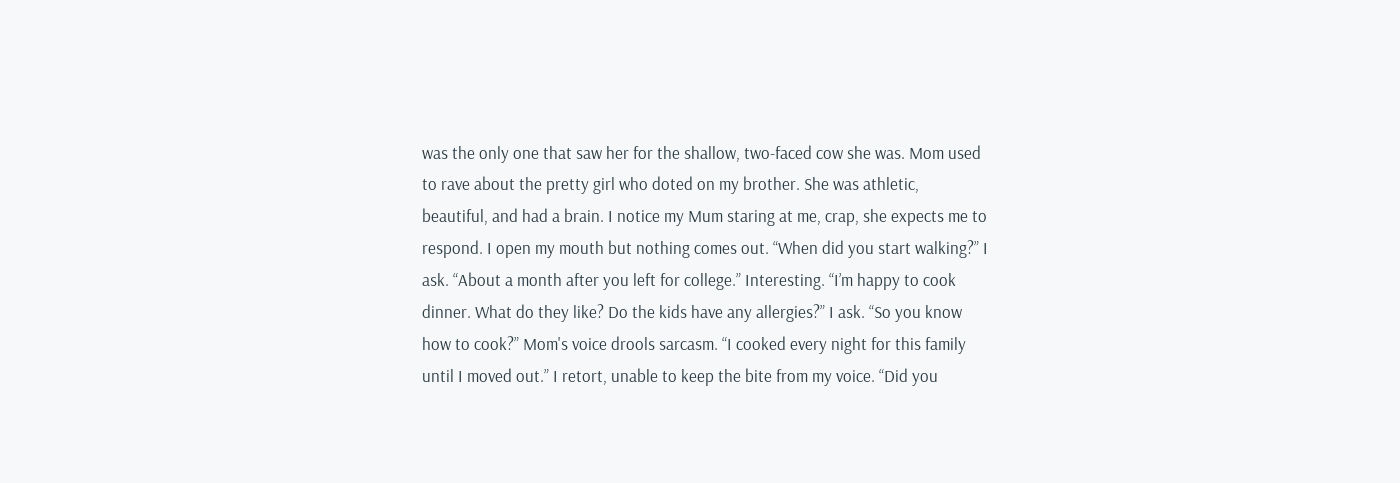was the only one that saw her for the shallow, two-faced cow she was. Mom used to rave about the pretty girl who doted on my brother. She was athletic, beautiful, and had a brain. I notice my Mum staring at me, crap, she expects me to respond. I open my mouth but nothing comes out. “When did you start walking?” I ask. “About a month after you left for college.” Interesting. “I’m happy to cook dinner. What do they like? Do the kids have any allergies?” I ask. “So you know how to cook?” Mom's voice drools sarcasm. “I cooked every night for this family until I moved out.” I retort, unable to keep the bite from my voice. “Did you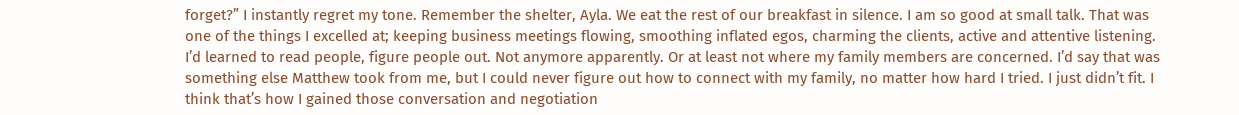forget?” I instantly regret my tone. Remember the shelter, Ayla. We eat the rest of our breakfast in silence. I am so good at small talk. That was one of the things I excelled at; keeping business meetings flowing, smoothing inflated egos, charming the clients, active and attentive listening. I’d learned to read people, figure people out. Not anymore apparently. Or at least not where my family members are concerned. I’d say that was something else Matthew took from me, but I could never figure out how to connect with my family, no matter how hard I tried. I just didn’t fit. I think that’s how I gained those conversation and negotiation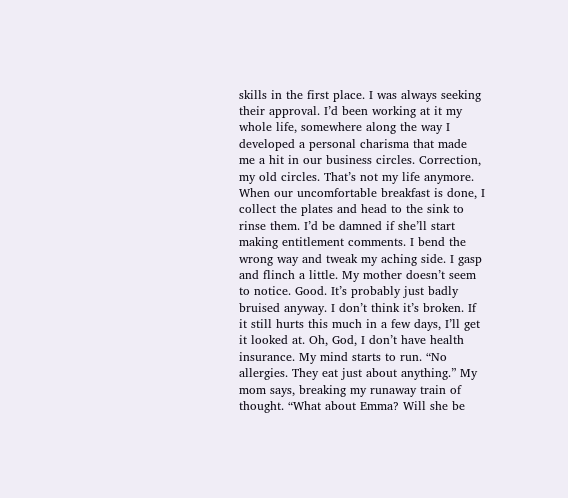skills in the first place. I was always seeking their approval. I’d been working at it my whole life, somewhere along the way I developed a personal charisma that made me a hit in our business circles. Correction, my old circles. That’s not my life anymore. When our uncomfortable breakfast is done, I collect the plates and head to the sink to rinse them. I’d be damned if she’ll start making entitlement comments. I bend the wrong way and tweak my aching side. I gasp and flinch a little. My mother doesn’t seem to notice. Good. It’s probably just badly bruised anyway. I don’t think it’s broken. If it still hurts this much in a few days, I’ll get it looked at. Oh, God, I don’t have health insurance. My mind starts to run. “No allergies. They eat just about anything.” My mom says, breaking my runaway train of thought. “What about Emma? Will she be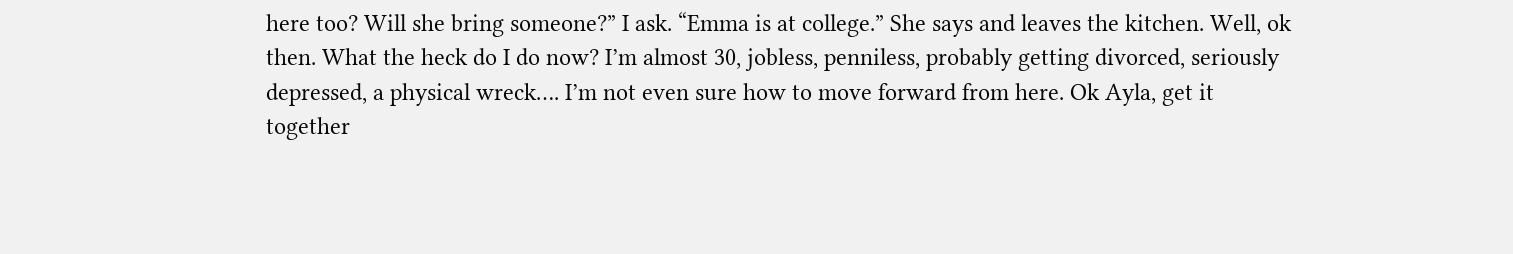here too? Will she bring someone?” I ask. “Emma is at college.” She says and leaves the kitchen. Well, ok then. What the heck do I do now? I’m almost 30, jobless, penniless, probably getting divorced, seriously depressed, a physical wreck…. I’m not even sure how to move forward from here. Ok Ayla, get it together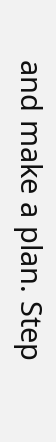and make a plan. Step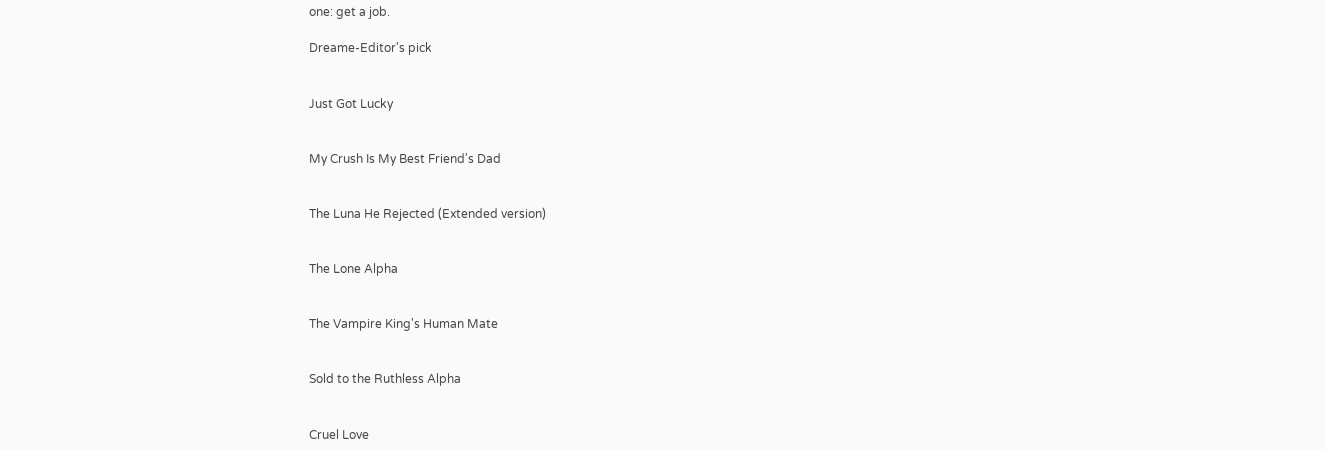one: get a job.

Dreame-Editor's pick


Just Got Lucky


My Crush Is My Best Friend's Dad


The Luna He Rejected (Extended version)


The Lone Alpha


The Vampire King's Human Mate


Sold to the Ruthless Alpha


Cruel Love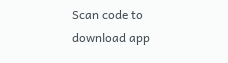Scan code to download app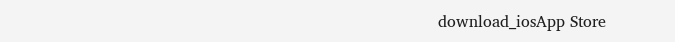download_iosApp Store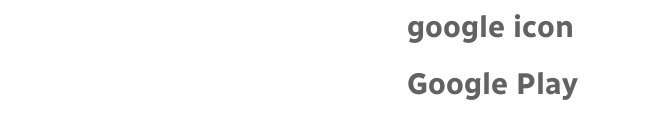google icon
Google Play